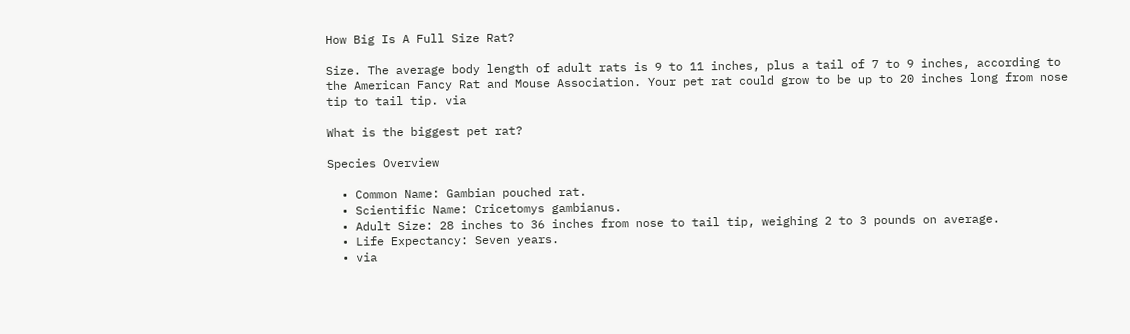How Big Is A Full Size Rat?

Size. The average body length of adult rats is 9 to 11 inches, plus a tail of 7 to 9 inches, according to the American Fancy Rat and Mouse Association. Your pet rat could grow to be up to 20 inches long from nose tip to tail tip. via

What is the biggest pet rat?

Species Overview

  • Common Name: Gambian pouched rat.
  • Scientific Name: Cricetomys gambianus.
  • Adult Size: 28 inches to 36 inches from nose to tail tip, weighing 2 to 3 pounds on average.
  • Life Expectancy: Seven years.
  • via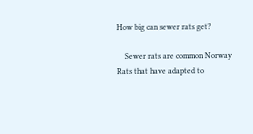How big can sewer rats get?

    Sewer rats are common Norway Rats that have adapted to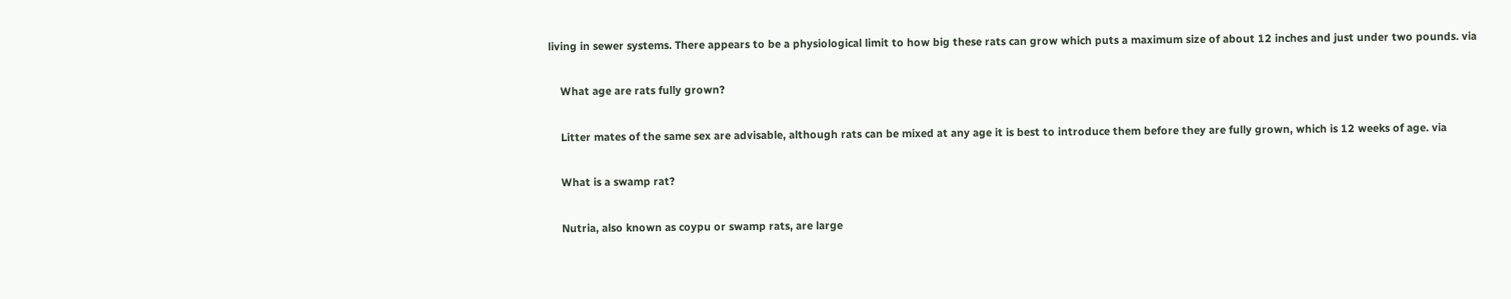living in sewer systems. There appears to be a physiological limit to how big these rats can grow which puts a maximum size of about 12 inches and just under two pounds. via

    What age are rats fully grown?

    Litter mates of the same sex are advisable, although rats can be mixed at any age it is best to introduce them before they are fully grown, which is 12 weeks of age. via

    What is a swamp rat?

    Nutria, also known as coypu or swamp rats, are large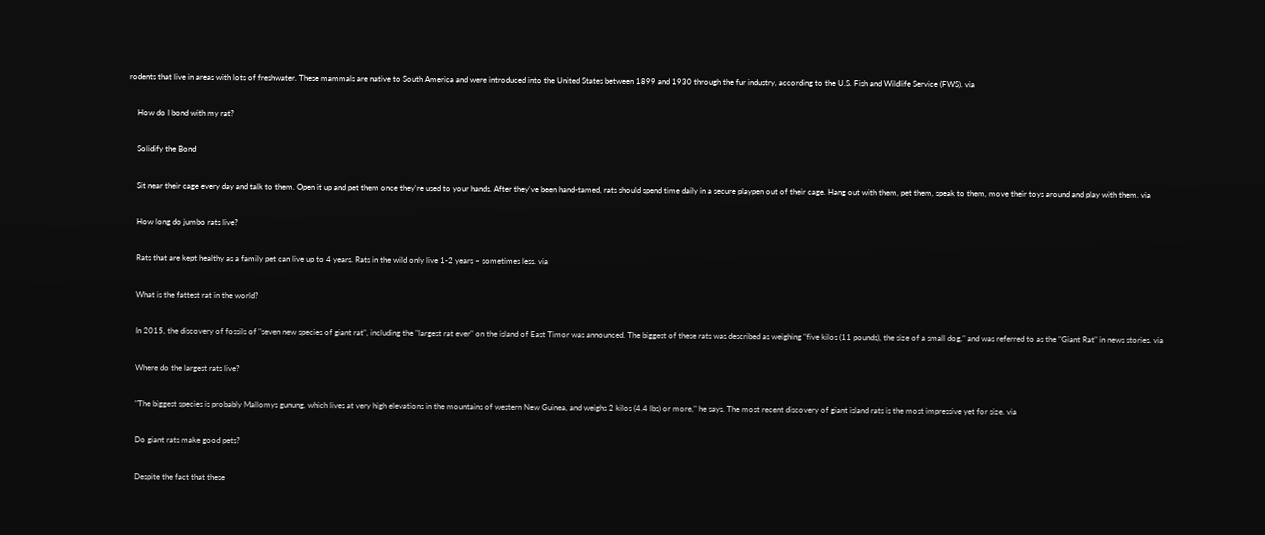rodents that live in areas with lots of freshwater. These mammals are native to South America and were introduced into the United States between 1899 and 1930 through the fur industry, according to the U.S. Fish and Wildlife Service (FWS). via

    How do I bond with my rat?

    Solidify the Bond

    Sit near their cage every day and talk to them. Open it up and pet them once they're used to your hands. After they've been hand-tamed, rats should spend time daily in a secure playpen out of their cage. Hang out with them, pet them, speak to them, move their toys around and play with them. via

    How long do jumbo rats live?

    Rats that are kept healthy as a family pet can live up to 4 years. Rats in the wild only live 1-2 years – sometimes less. via

    What is the fattest rat in the world?

    In 2015, the discovery of fossils of "seven new species of giant rat", including the "largest rat ever" on the island of East Timor was announced. The biggest of these rats was described as weighing "five kilos (11 pounds), the size of a small dog," and was referred to as the "Giant Rat" in news stories. via

    Where do the largest rats live?

    "The biggest species is probably Mallomys gunung, which lives at very high elevations in the mountains of western New Guinea, and weighs 2 kilos (4.4 lbs) or more," he says. The most recent discovery of giant island rats is the most impressive yet for size. via

    Do giant rats make good pets?

    Despite the fact that these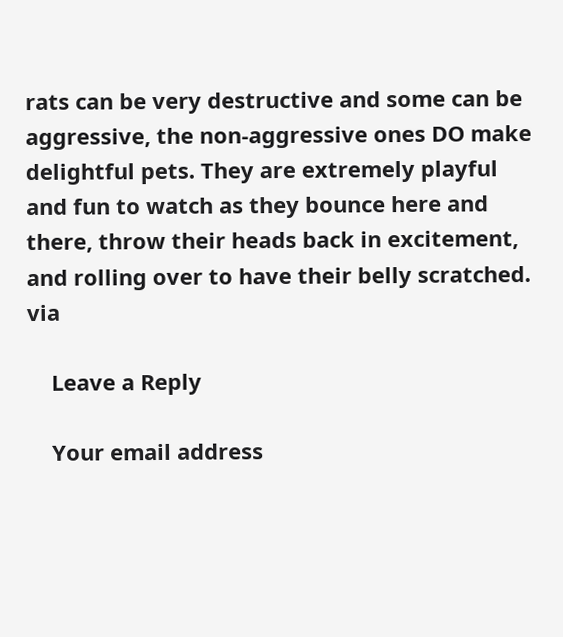rats can be very destructive and some can be aggressive, the non-aggressive ones DO make delightful pets. They are extremely playful and fun to watch as they bounce here and there, throw their heads back in excitement, and rolling over to have their belly scratched. via

    Leave a Reply

    Your email address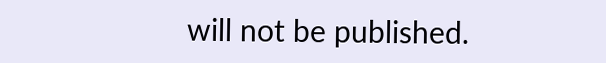will not be published.